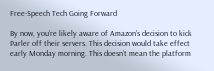Free-Speech Tech Going Forward

By now, you’re likely aware of Amazon’s decision to kick Parler off their servers. This decision would take effect early Monday morning. This doesn’t mean the platform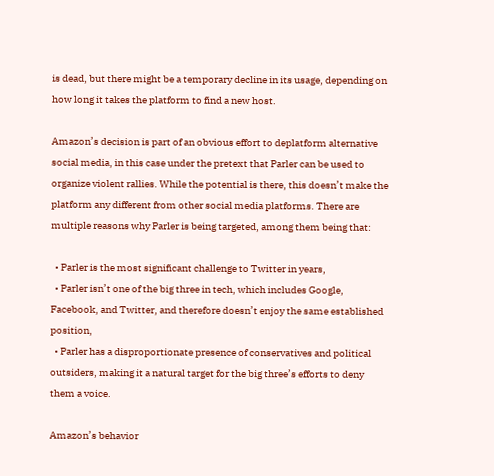is dead, but there might be a temporary decline in its usage, depending on how long it takes the platform to find a new host.

Amazon’s decision is part of an obvious effort to deplatform alternative social media, in this case under the pretext that Parler can be used to organize violent rallies. While the potential is there, this doesn’t make the platform any different from other social media platforms. There are multiple reasons why Parler is being targeted, among them being that:

  • Parler is the most significant challenge to Twitter in years,
  • Parler isn’t one of the big three in tech, which includes Google, Facebook, and Twitter, and therefore doesn’t enjoy the same established position,
  • Parler has a disproportionate presence of conservatives and political outsiders, making it a natural target for the big three’s efforts to deny them a voice.

Amazon’s behavior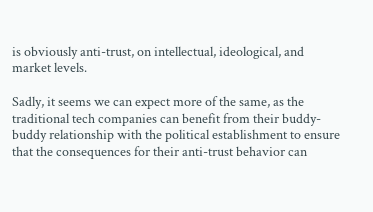is obviously anti-trust, on intellectual, ideological, and market levels.

Sadly, it seems we can expect more of the same, as the traditional tech companies can benefit from their buddy-buddy relationship with the political establishment to ensure that the consequences for their anti-trust behavior can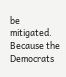be mitigated. Because the Democrats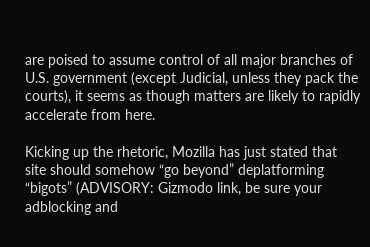are poised to assume control of all major branches of U.S. government (except Judicial, unless they pack the courts), it seems as though matters are likely to rapidly accelerate from here.

Kicking up the rhetoric, Mozilla has just stated that site should somehow “go beyond” deplatforming “bigots” (ADVISORY: Gizmodo link, be sure your adblocking and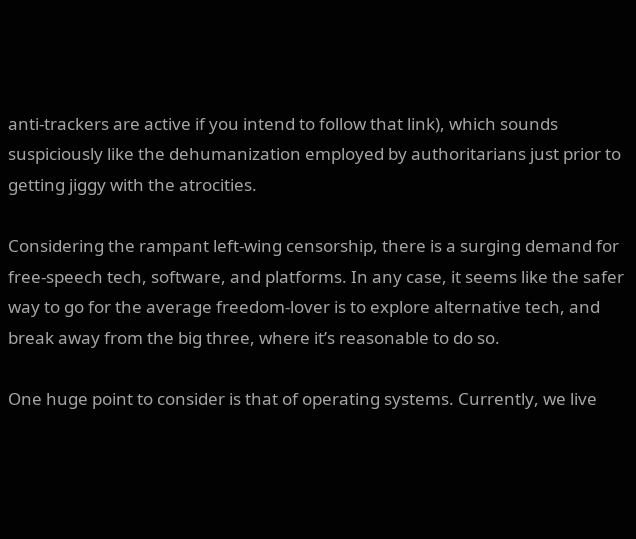anti-trackers are active if you intend to follow that link), which sounds suspiciously like the dehumanization employed by authoritarians just prior to getting jiggy with the atrocities.

Considering the rampant left-wing censorship, there is a surging demand for free-speech tech, software, and platforms. In any case, it seems like the safer way to go for the average freedom-lover is to explore alternative tech, and break away from the big three, where it’s reasonable to do so.

One huge point to consider is that of operating systems. Currently, we live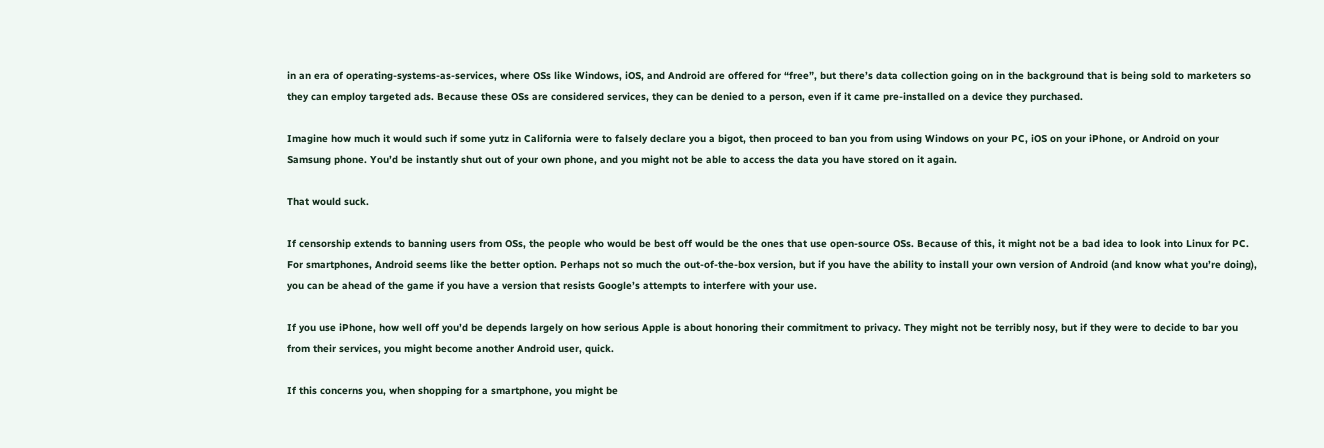in an era of operating-systems-as-services, where OSs like Windows, iOS, and Android are offered for “free”, but there’s data collection going on in the background that is being sold to marketers so they can employ targeted ads. Because these OSs are considered services, they can be denied to a person, even if it came pre-installed on a device they purchased.

Imagine how much it would such if some yutz in California were to falsely declare you a bigot, then proceed to ban you from using Windows on your PC, iOS on your iPhone, or Android on your Samsung phone. You’d be instantly shut out of your own phone, and you might not be able to access the data you have stored on it again.

That would suck.

If censorship extends to banning users from OSs, the people who would be best off would be the ones that use open-source OSs. Because of this, it might not be a bad idea to look into Linux for PC. For smartphones, Android seems like the better option. Perhaps not so much the out-of-the-box version, but if you have the ability to install your own version of Android (and know what you’re doing), you can be ahead of the game if you have a version that resists Google’s attempts to interfere with your use.

If you use iPhone, how well off you’d be depends largely on how serious Apple is about honoring their commitment to privacy. They might not be terribly nosy, but if they were to decide to bar you from their services, you might become another Android user, quick.

If this concerns you, when shopping for a smartphone, you might be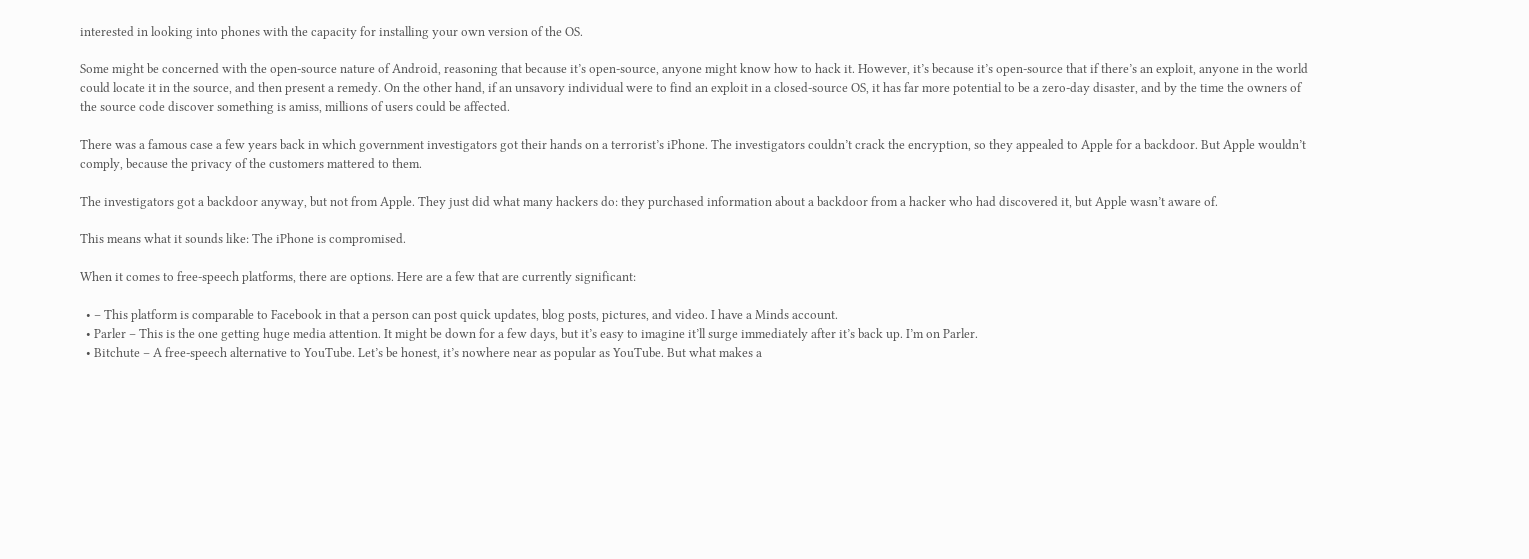interested in looking into phones with the capacity for installing your own version of the OS.

Some might be concerned with the open-source nature of Android, reasoning that because it’s open-source, anyone might know how to hack it. However, it’s because it’s open-source that if there’s an exploit, anyone in the world could locate it in the source, and then present a remedy. On the other hand, if an unsavory individual were to find an exploit in a closed-source OS, it has far more potential to be a zero-day disaster, and by the time the owners of the source code discover something is amiss, millions of users could be affected.

There was a famous case a few years back in which government investigators got their hands on a terrorist’s iPhone. The investigators couldn’t crack the encryption, so they appealed to Apple for a backdoor. But Apple wouldn’t comply, because the privacy of the customers mattered to them.

The investigators got a backdoor anyway, but not from Apple. They just did what many hackers do: they purchased information about a backdoor from a hacker who had discovered it, but Apple wasn’t aware of.

This means what it sounds like: The iPhone is compromised.

When it comes to free-speech platforms, there are options. Here are a few that are currently significant:

  • – This platform is comparable to Facebook in that a person can post quick updates, blog posts, pictures, and video. I have a Minds account.
  • Parler – This is the one getting huge media attention. It might be down for a few days, but it’s easy to imagine it’ll surge immediately after it’s back up. I’m on Parler.
  • Bitchute – A free-speech alternative to YouTube. Let’s be honest, it’s nowhere near as popular as YouTube. But what makes a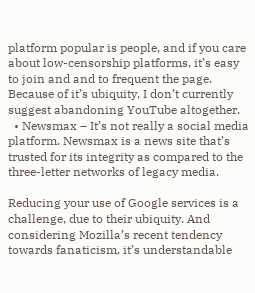platform popular is people, and if you care about low-censorship platforms, it’s easy to join and and to frequent the page. Because of it’s ubiquity, I don’t currently suggest abandoning YouTube altogether.
  • Newsmax – It’s not really a social media platform. Newsmax is a news site that’s trusted for its integrity as compared to the three-letter networks of legacy media.

Reducing your use of Google services is a challenge, due to their ubiquity. And considering Mozilla’s recent tendency towards fanaticism, it’s understandable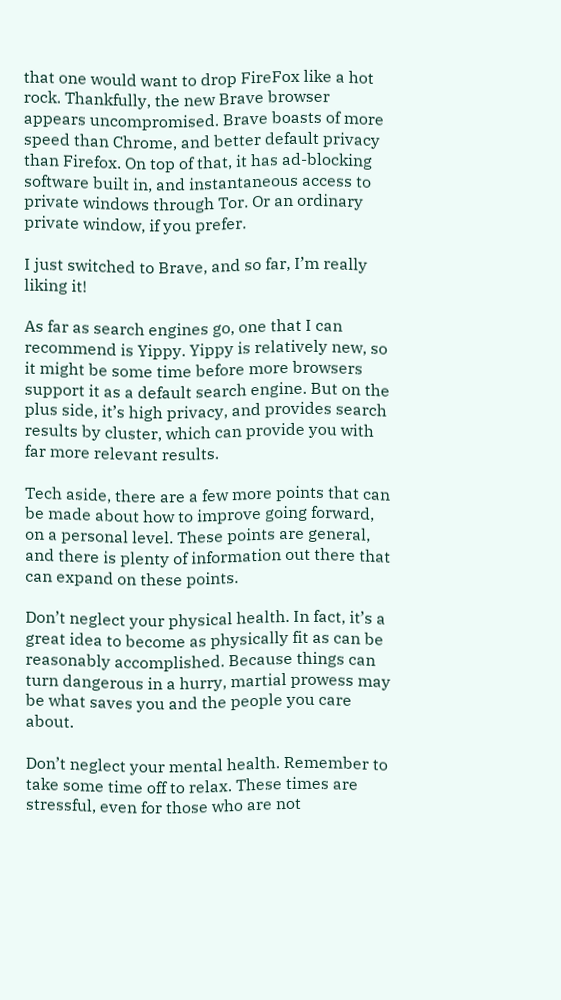that one would want to drop FireFox like a hot rock. Thankfully, the new Brave browser appears uncompromised. Brave boasts of more speed than Chrome, and better default privacy than Firefox. On top of that, it has ad-blocking software built in, and instantaneous access to private windows through Tor. Or an ordinary private window, if you prefer.

I just switched to Brave, and so far, I’m really liking it!

As far as search engines go, one that I can recommend is Yippy. Yippy is relatively new, so it might be some time before more browsers support it as a default search engine. But on the plus side, it’s high privacy, and provides search results by cluster, which can provide you with far more relevant results.

Tech aside, there are a few more points that can be made about how to improve going forward, on a personal level. These points are general, and there is plenty of information out there that can expand on these points.

Don’t neglect your physical health. In fact, it’s a great idea to become as physically fit as can be reasonably accomplished. Because things can turn dangerous in a hurry, martial prowess may be what saves you and the people you care about.

Don’t neglect your mental health. Remember to take some time off to relax. These times are stressful, even for those who are not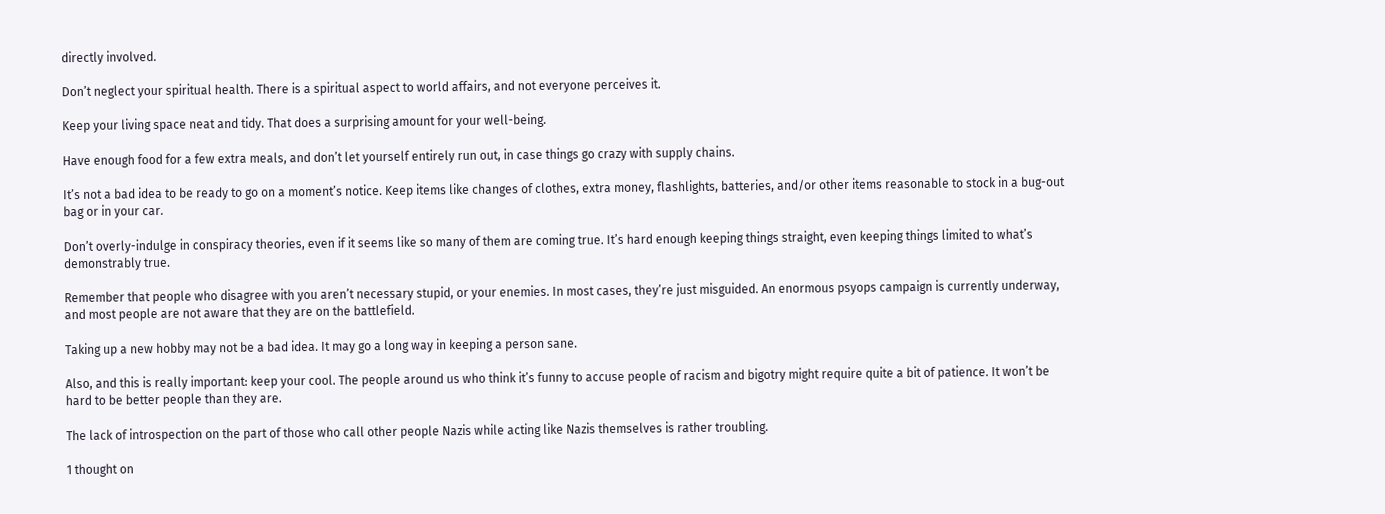directly involved.

Don’t neglect your spiritual health. There is a spiritual aspect to world affairs, and not everyone perceives it.

Keep your living space neat and tidy. That does a surprising amount for your well-being.

Have enough food for a few extra meals, and don’t let yourself entirely run out, in case things go crazy with supply chains.

It’s not a bad idea to be ready to go on a moment’s notice. Keep items like changes of clothes, extra money, flashlights, batteries, and/or other items reasonable to stock in a bug-out bag or in your car.

Don’t overly-indulge in conspiracy theories, even if it seems like so many of them are coming true. It’s hard enough keeping things straight, even keeping things limited to what’s demonstrably true.

Remember that people who disagree with you aren’t necessary stupid, or your enemies. In most cases, they’re just misguided. An enormous psyops campaign is currently underway, and most people are not aware that they are on the battlefield.

Taking up a new hobby may not be a bad idea. It may go a long way in keeping a person sane.

Also, and this is really important: keep your cool. The people around us who think it’s funny to accuse people of racism and bigotry might require quite a bit of patience. It won’t be hard to be better people than they are.

The lack of introspection on the part of those who call other people Nazis while acting like Nazis themselves is rather troubling.

1 thought on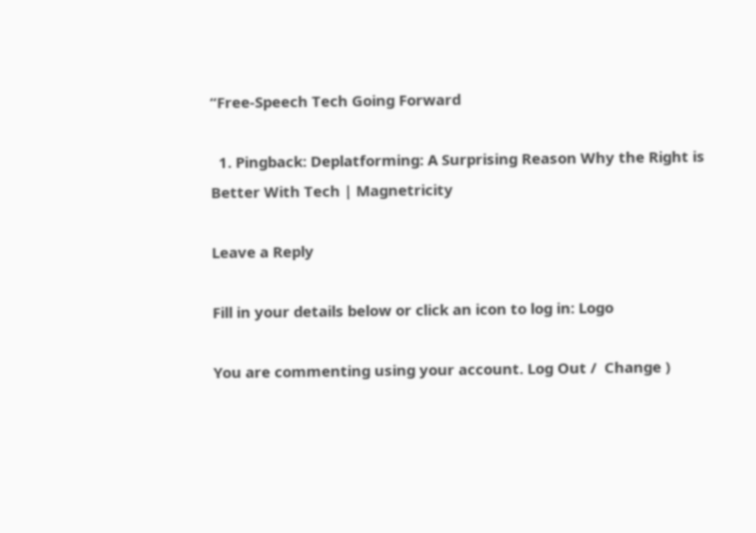“Free-Speech Tech Going Forward

  1. Pingback: Deplatforming: A Surprising Reason Why the Right is Better With Tech | Magnetricity

Leave a Reply

Fill in your details below or click an icon to log in: Logo

You are commenting using your account. Log Out /  Change )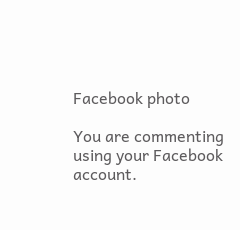Facebook photo

You are commenting using your Facebook account.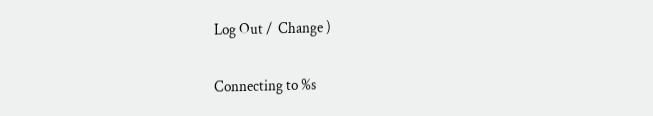Log Out /  Change )

Connecting to %s